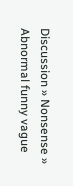Discussion » Nonsense » Abnormal funny vague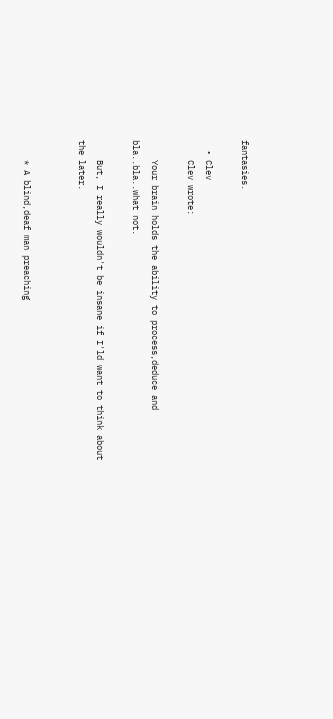fantasies.

  • Clev
    Clev wrote:

    Your brain holds the ability to process,deduce and bla..bla..what not.

    But, I really wouldn't be insane if I'ld want to think about the later.


    * A blind,deaf man preaching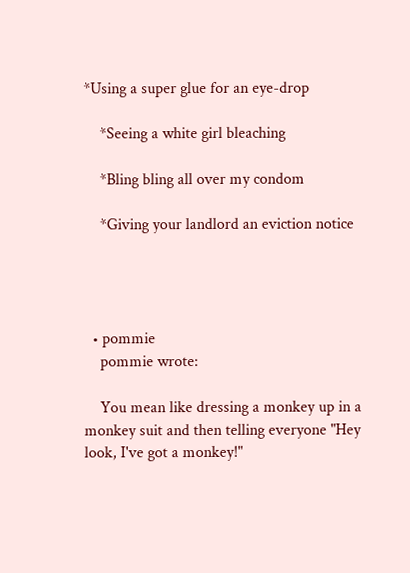*Using a super glue for an eye-drop

    *Seeing a white girl bleaching

    *Bling bling all over my condom

    *Giving your landlord an eviction notice




  • pommie
    pommie wrote:

    You mean like dressing a monkey up in a monkey suit and then telling everyone "Hey look, I've got a monkey!"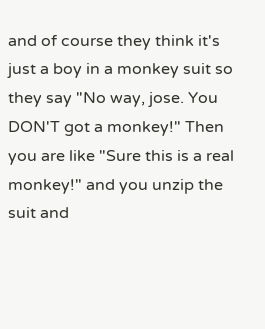and of course they think it's just a boy in a monkey suit so they say "No way, jose. You DON'T got a monkey!" Then you are like "Sure this is a real monkey!" and you unzip the suit and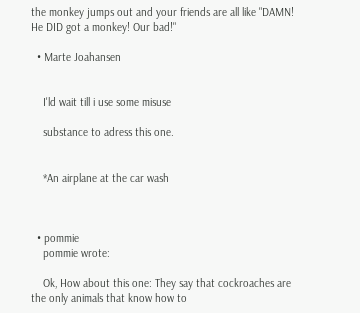the monkey jumps out and your friends are all like "DAMN! He DID got a monkey! Our bad!"

  • Marte Joahansen


    I'ld wait till i use some misuse

    substance to adress this one.


    *An airplane at the car wash



  • pommie
    pommie wrote:

    Ok, How about this one: They say that cockroaches are the only animals that know how to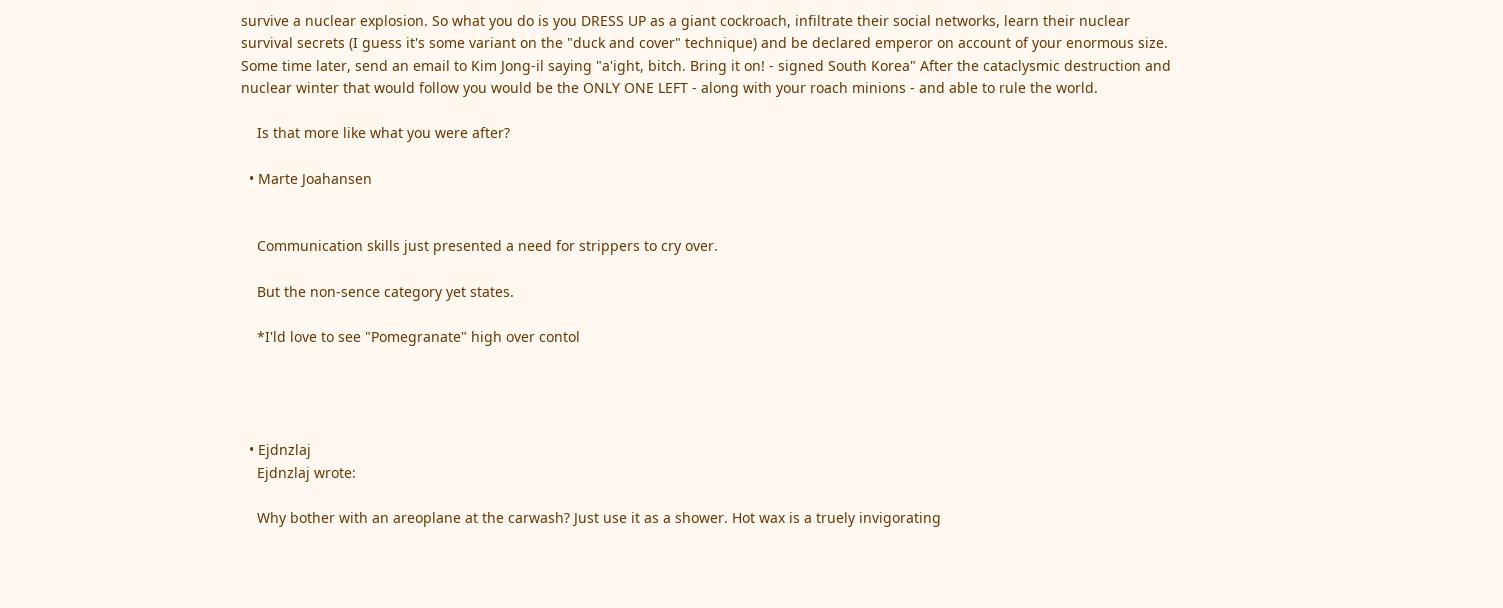survive a nuclear explosion. So what you do is you DRESS UP as a giant cockroach, infiltrate their social networks, learn their nuclear survival secrets (I guess it's some variant on the "duck and cover" technique) and be declared emperor on account of your enormous size. Some time later, send an email to Kim Jong-il saying "a'ight, bitch. Bring it on! - signed South Korea" After the cataclysmic destruction and nuclear winter that would follow you would be the ONLY ONE LEFT - along with your roach minions - and able to rule the world.

    Is that more like what you were after?

  • Marte Joahansen


    Communication skills just presented a need for strippers to cry over.

    But the non-sence category yet states.

    *I'ld love to see "Pomegranate" high over contol




  • Ejdnzlaj
    Ejdnzlaj wrote:

    Why bother with an areoplane at the carwash? Just use it as a shower. Hot wax is a truely invigorating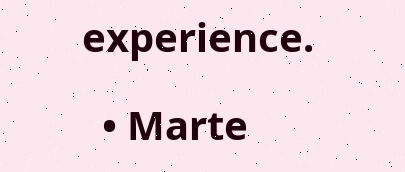experience.

  • Marte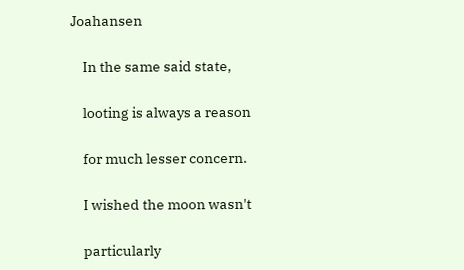Joahansen

    In the same said state,

    looting is always a reason

    for much lesser concern.

    I wished the moon wasn't

    particularly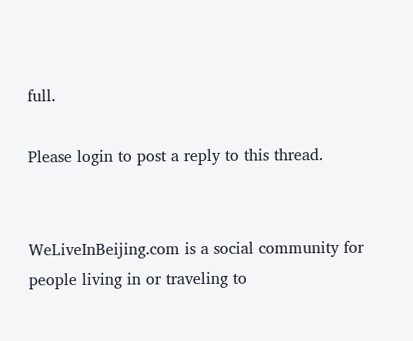full.

Please login to post a reply to this thread.


WeLiveInBeijing.com is a social community for people living in or traveling to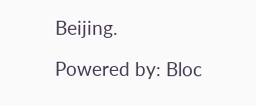Beijing.

Powered by: Bloc